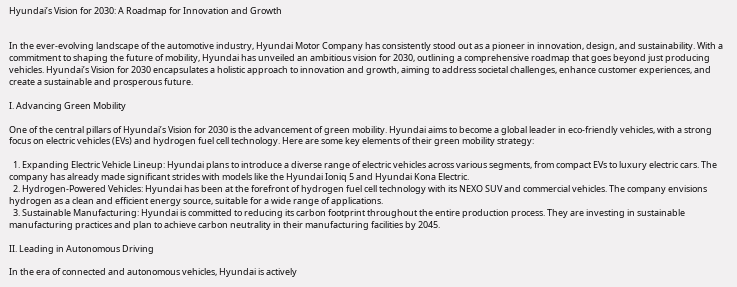Hyundai’s Vision for 2030: A Roadmap for Innovation and Growth


In the ever-evolving landscape of the automotive industry, Hyundai Motor Company has consistently stood out as a pioneer in innovation, design, and sustainability. With a commitment to shaping the future of mobility, Hyundai has unveiled an ambitious vision for 2030, outlining a comprehensive roadmap that goes beyond just producing vehicles. Hyundai’s Vision for 2030 encapsulates a holistic approach to innovation and growth, aiming to address societal challenges, enhance customer experiences, and create a sustainable and prosperous future.

I. Advancing Green Mobility

One of the central pillars of Hyundai’s Vision for 2030 is the advancement of green mobility. Hyundai aims to become a global leader in eco-friendly vehicles, with a strong focus on electric vehicles (EVs) and hydrogen fuel cell technology. Here are some key elements of their green mobility strategy:

  1. Expanding Electric Vehicle Lineup: Hyundai plans to introduce a diverse range of electric vehicles across various segments, from compact EVs to luxury electric cars. The company has already made significant strides with models like the Hyundai Ioniq 5 and Hyundai Kona Electric.
  2. Hydrogen-Powered Vehicles: Hyundai has been at the forefront of hydrogen fuel cell technology with its NEXO SUV and commercial vehicles. The company envisions hydrogen as a clean and efficient energy source, suitable for a wide range of applications.
  3. Sustainable Manufacturing: Hyundai is committed to reducing its carbon footprint throughout the entire production process. They are investing in sustainable manufacturing practices and plan to achieve carbon neutrality in their manufacturing facilities by 2045.

II. Leading in Autonomous Driving

In the era of connected and autonomous vehicles, Hyundai is actively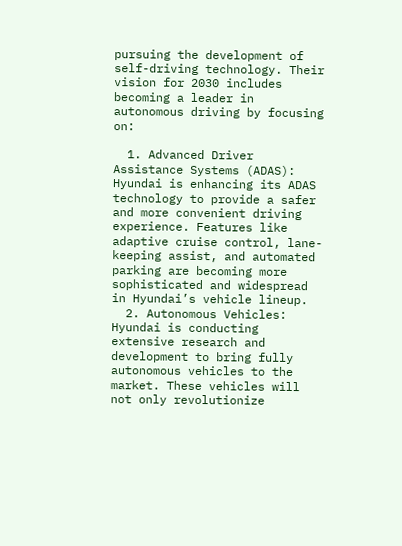pursuing the development of self-driving technology. Their vision for 2030 includes becoming a leader in autonomous driving by focusing on:

  1. Advanced Driver Assistance Systems (ADAS): Hyundai is enhancing its ADAS technology to provide a safer and more convenient driving experience. Features like adaptive cruise control, lane-keeping assist, and automated parking are becoming more sophisticated and widespread in Hyundai’s vehicle lineup.
  2. Autonomous Vehicles: Hyundai is conducting extensive research and development to bring fully autonomous vehicles to the market. These vehicles will not only revolutionize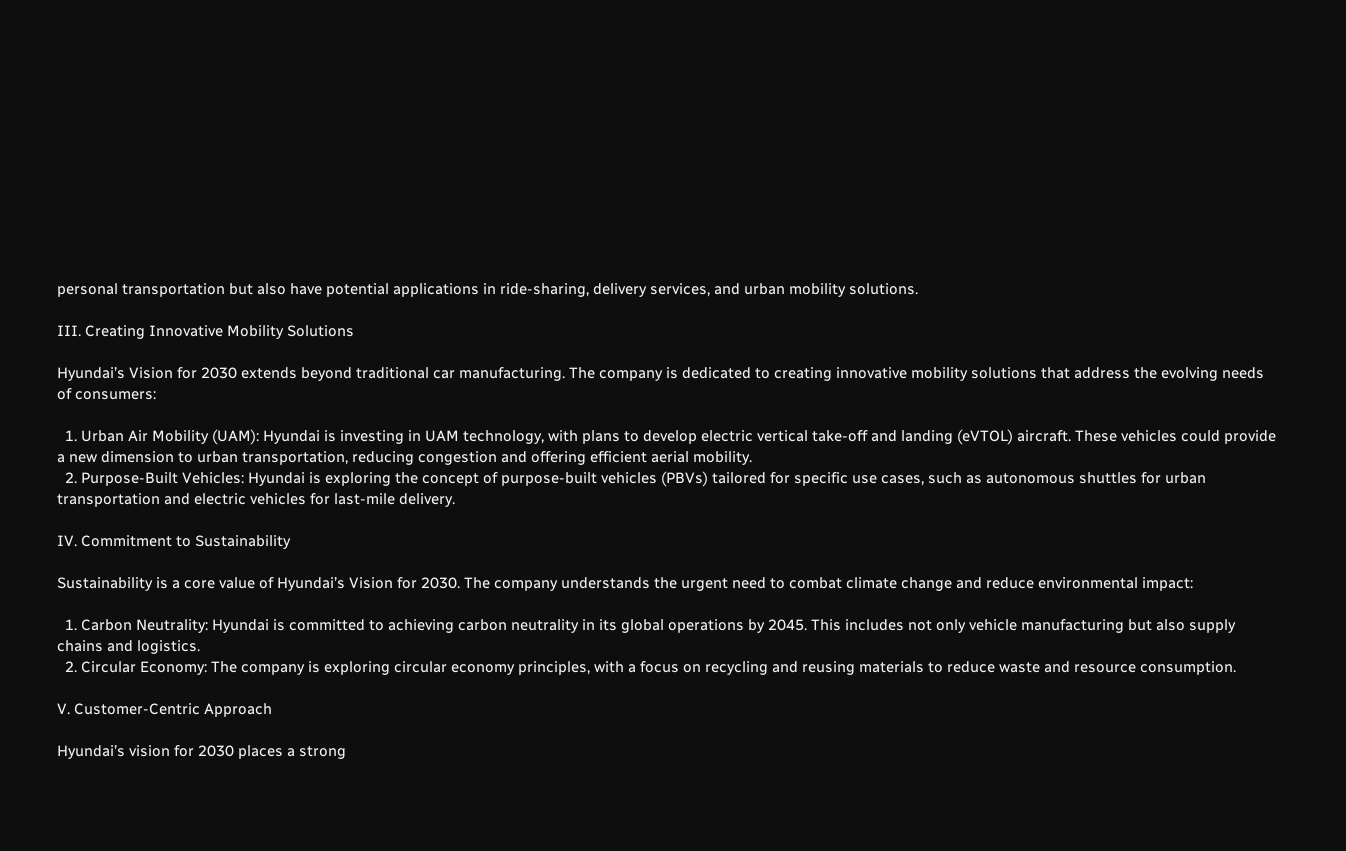personal transportation but also have potential applications in ride-sharing, delivery services, and urban mobility solutions.

III. Creating Innovative Mobility Solutions

Hyundai’s Vision for 2030 extends beyond traditional car manufacturing. The company is dedicated to creating innovative mobility solutions that address the evolving needs of consumers:

  1. Urban Air Mobility (UAM): Hyundai is investing in UAM technology, with plans to develop electric vertical take-off and landing (eVTOL) aircraft. These vehicles could provide a new dimension to urban transportation, reducing congestion and offering efficient aerial mobility.
  2. Purpose-Built Vehicles: Hyundai is exploring the concept of purpose-built vehicles (PBVs) tailored for specific use cases, such as autonomous shuttles for urban transportation and electric vehicles for last-mile delivery.

IV. Commitment to Sustainability

Sustainability is a core value of Hyundai’s Vision for 2030. The company understands the urgent need to combat climate change and reduce environmental impact:

  1. Carbon Neutrality: Hyundai is committed to achieving carbon neutrality in its global operations by 2045. This includes not only vehicle manufacturing but also supply chains and logistics.
  2. Circular Economy: The company is exploring circular economy principles, with a focus on recycling and reusing materials to reduce waste and resource consumption.

V. Customer-Centric Approach

Hyundai’s vision for 2030 places a strong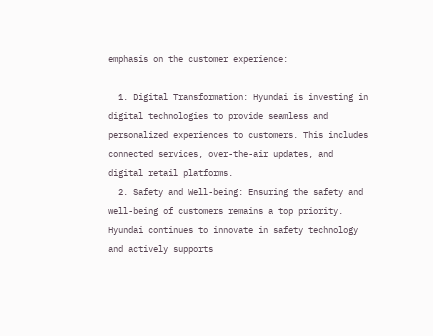emphasis on the customer experience:

  1. Digital Transformation: Hyundai is investing in digital technologies to provide seamless and personalized experiences to customers. This includes connected services, over-the-air updates, and digital retail platforms.
  2. Safety and Well-being: Ensuring the safety and well-being of customers remains a top priority. Hyundai continues to innovate in safety technology and actively supports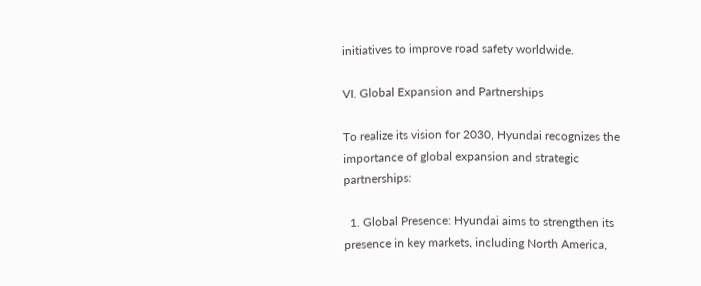initiatives to improve road safety worldwide.

VI. Global Expansion and Partnerships

To realize its vision for 2030, Hyundai recognizes the importance of global expansion and strategic partnerships:

  1. Global Presence: Hyundai aims to strengthen its presence in key markets, including North America,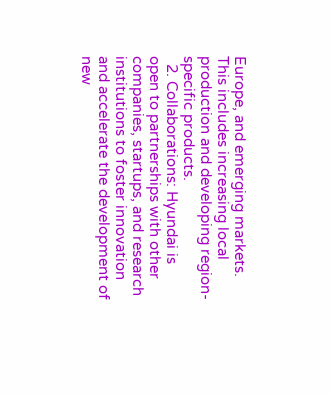Europe, and emerging markets. This includes increasing local production and developing region-specific products.
  2. Collaborations: Hyundai is open to partnerships with other companies, startups, and research institutions to foster innovation and accelerate the development of new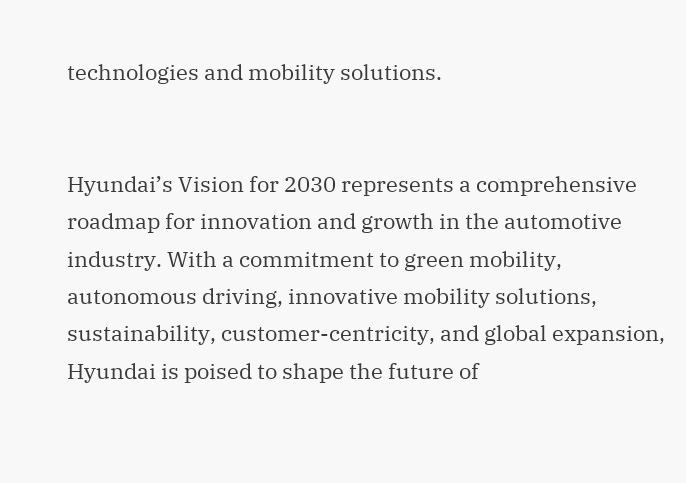technologies and mobility solutions.


Hyundai’s Vision for 2030 represents a comprehensive roadmap for innovation and growth in the automotive industry. With a commitment to green mobility, autonomous driving, innovative mobility solutions, sustainability, customer-centricity, and global expansion, Hyundai is poised to shape the future of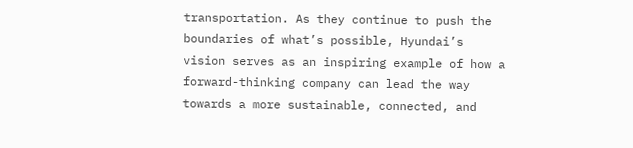transportation. As they continue to push the boundaries of what’s possible, Hyundai’s vision serves as an inspiring example of how a forward-thinking company can lead the way towards a more sustainable, connected, and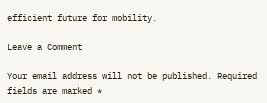efficient future for mobility.

Leave a Comment

Your email address will not be published. Required fields are marked *